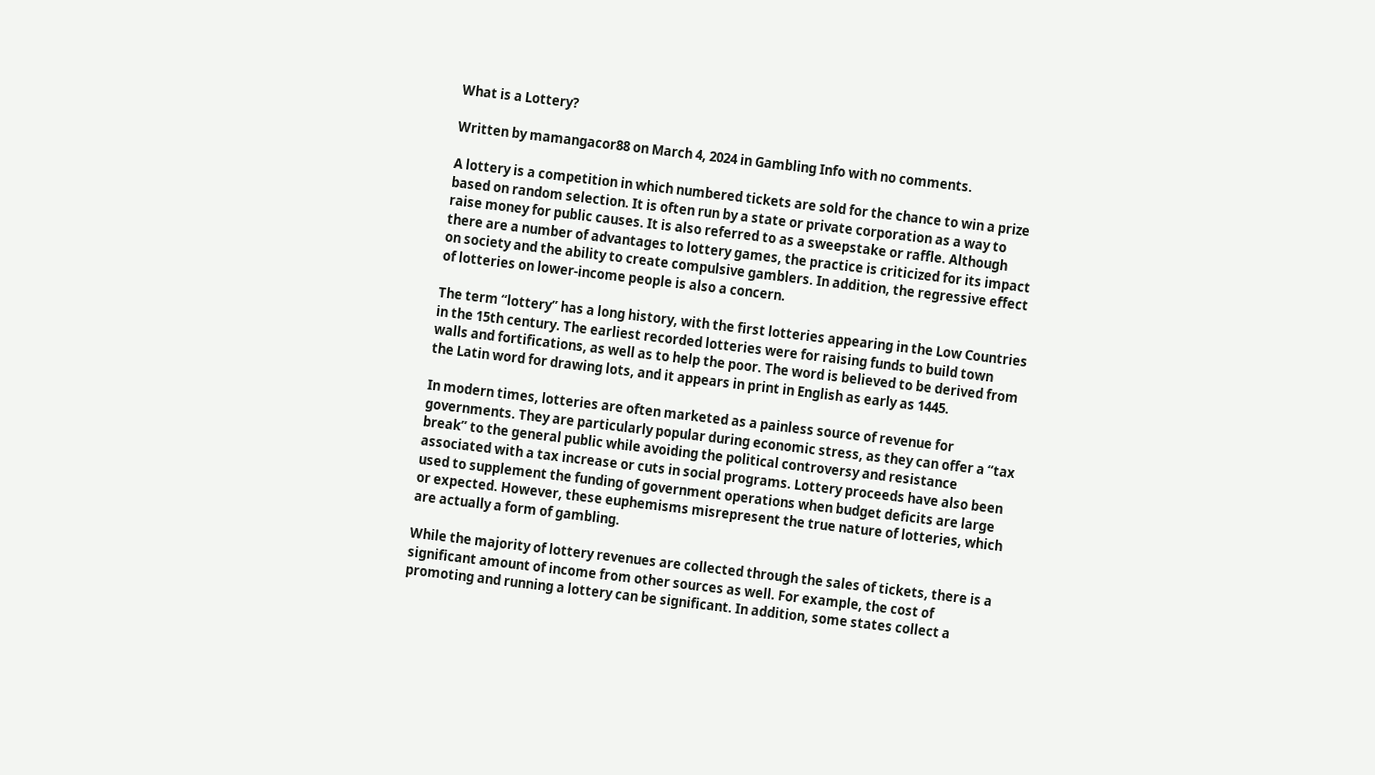What is a Lottery?

Written by mamangacor88 on March 4, 2024 in Gambling Info with no comments.

A lottery is a competition in which numbered tickets are sold for the chance to win a prize based on random selection. It is often run by a state or private corporation as a way to raise money for public causes. It is also referred to as a sweepstake or raffle. Although there are a number of advantages to lottery games, the practice is criticized for its impact on society and the ability to create compulsive gamblers. In addition, the regressive effect of lotteries on lower-income people is also a concern.

The term “lottery” has a long history, with the first lotteries appearing in the Low Countries in the 15th century. The earliest recorded lotteries were for raising funds to build town walls and fortifications, as well as to help the poor. The word is believed to be derived from the Latin word for drawing lots, and it appears in print in English as early as 1445.

In modern times, lotteries are often marketed as a painless source of revenue for governments. They are particularly popular during economic stress, as they can offer a “tax break” to the general public while avoiding the political controversy and resistance associated with a tax increase or cuts in social programs. Lottery proceeds have also been used to supplement the funding of government operations when budget deficits are large or expected. However, these euphemisms misrepresent the true nature of lotteries, which are actually a form of gambling.

While the majority of lottery revenues are collected through the sales of tickets, there is a significant amount of income from other sources as well. For example, the cost of promoting and running a lottery can be significant. In addition, some states collect a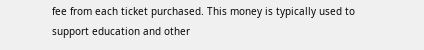fee from each ticket purchased. This money is typically used to support education and other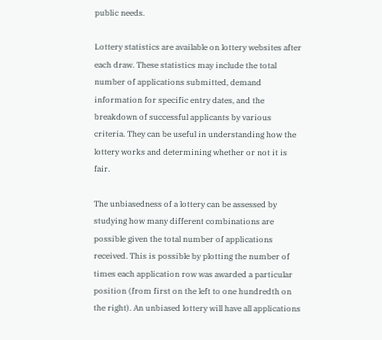public needs.

Lottery statistics are available on lottery websites after each draw. These statistics may include the total number of applications submitted, demand information for specific entry dates, and the breakdown of successful applicants by various criteria. They can be useful in understanding how the lottery works and determining whether or not it is fair.

The unbiasedness of a lottery can be assessed by studying how many different combinations are possible given the total number of applications received. This is possible by plotting the number of times each application row was awarded a particular position (from first on the left to one hundredth on the right). An unbiased lottery will have all applications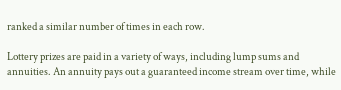ranked a similar number of times in each row.

Lottery prizes are paid in a variety of ways, including lump sums and annuities. An annuity pays out a guaranteed income stream over time, while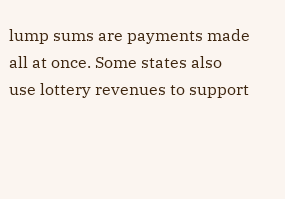lump sums are payments made all at once. Some states also use lottery revenues to support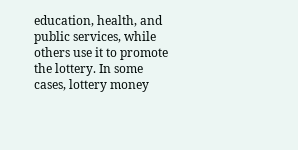education, health, and public services, while others use it to promote the lottery. In some cases, lottery money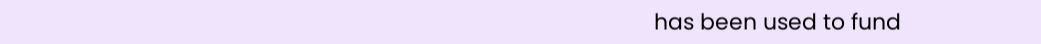has been used to fund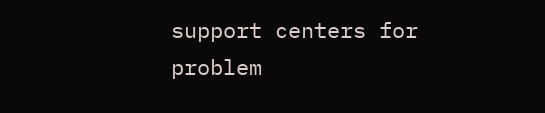support centers for problem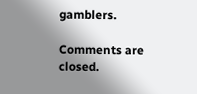gamblers.

Comments are closed.